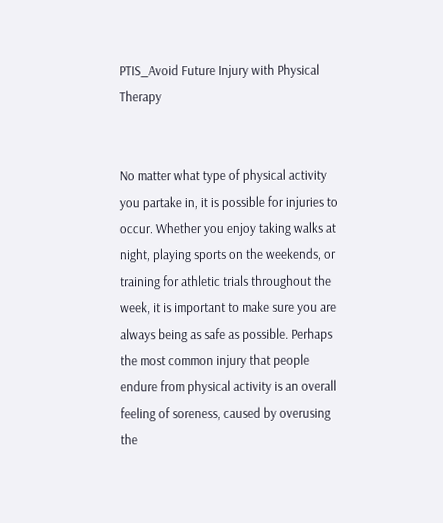PTIS_Avoid Future Injury with Physical Therapy


No matter what type of physical activity you partake in, it is possible for injuries to occur. Whether you enjoy taking walks at night, playing sports on the weekends, or training for athletic trials throughout the week, it is important to make sure you are always being as safe as possible. Perhaps the most common injury that people endure from physical activity is an overall feeling of soreness, caused by overusing the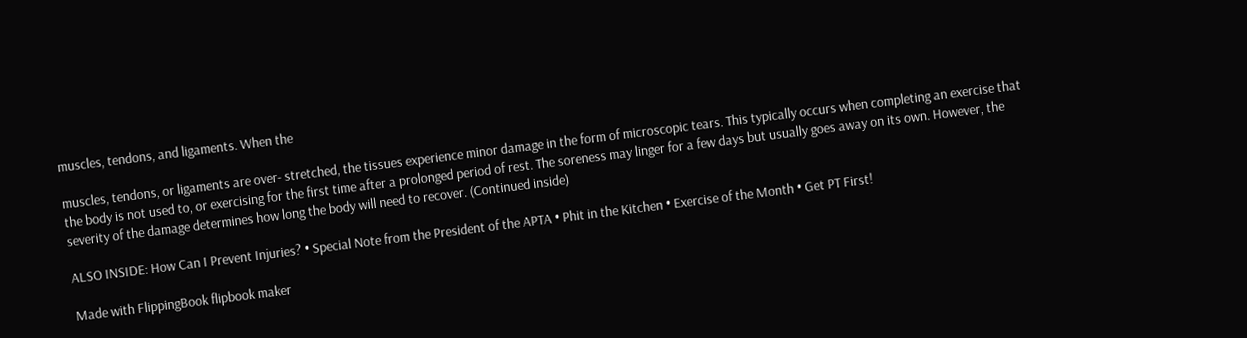muscles, tendons, and ligaments. When the

muscles, tendons, or ligaments are over- stretched, the tissues experience minor damage in the form of microscopic tears. This typically occurs when completing an exercise that the body is not used to, or exercising for the first time after a prolonged period of rest. The soreness may linger for a few days but usually goes away on its own. However, the severity of the damage determines how long the body will need to recover. (Continued inside)

ALSO INSIDE: How Can I Prevent Injuries? • Special Note from the President of the APTA • Phit in the Kitchen • Exercise of the Month • Get PT First!

Made with FlippingBook flipbook maker